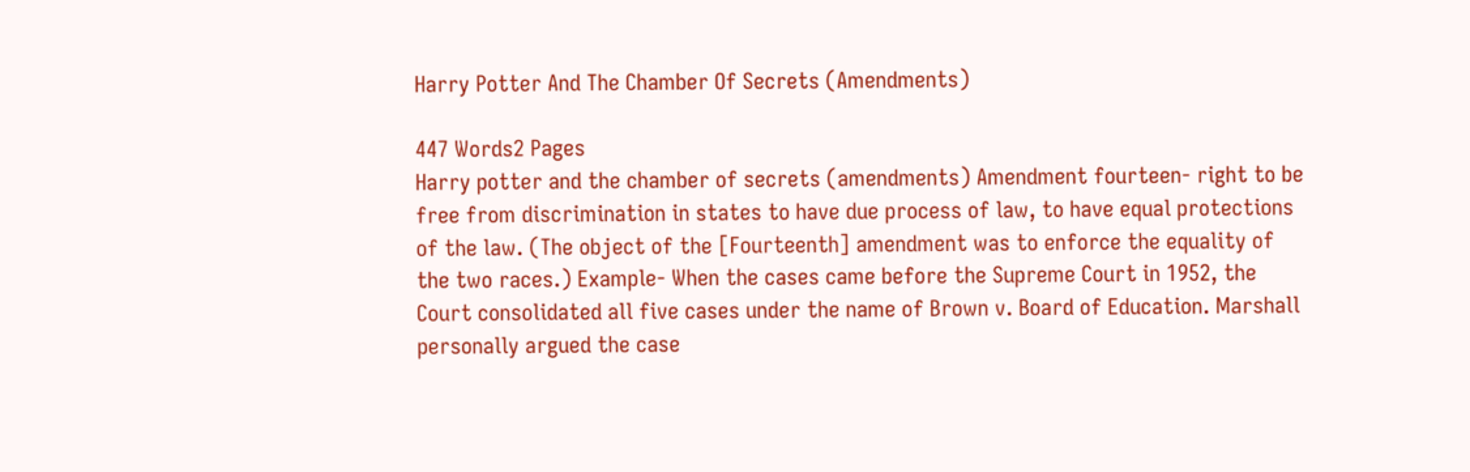Harry Potter And The Chamber Of Secrets (Amendments)

447 Words2 Pages
Harry potter and the chamber of secrets (amendments) Amendment fourteen- right to be free from discrimination in states to have due process of law, to have equal protections of the law. (The object of the [Fourteenth] amendment was to enforce the equality of the two races.) Example- When the cases came before the Supreme Court in 1952, the Court consolidated all five cases under the name of Brown v. Board of Education. Marshall personally argued the case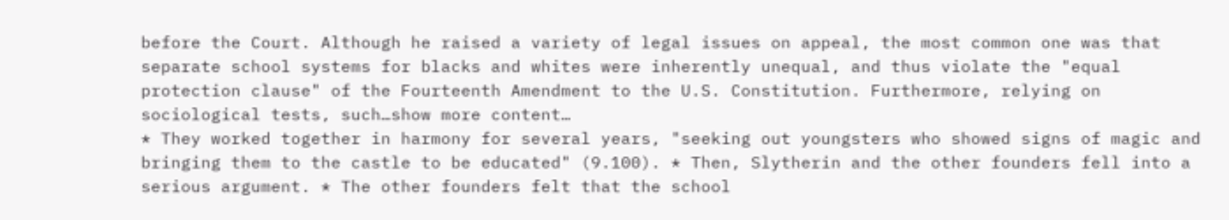before the Court. Although he raised a variety of legal issues on appeal, the most common one was that separate school systems for blacks and whites were inherently unequal, and thus violate the "equal protection clause" of the Fourteenth Amendment to the U.S. Constitution. Furthermore, relying on sociological tests, such…show more content…
* They worked together in harmony for several years, "seeking out youngsters who showed signs of magic and bringing them to the castle to be educated" (9.100). * Then, Slytherin and the other founders fell into a serious argument. * The other founders felt that the school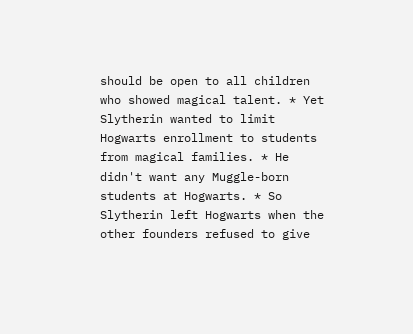should be open to all children who showed magical talent. * Yet Slytherin wanted to limit Hogwarts enrollment to students from magical families. * He didn't want any Muggle-born students at Hogwarts. * So Slytherin left Hogwarts when the other founders refused to give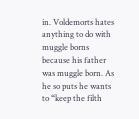in. Voldemorts hates anything to do with muggle borns because his father was muggle born. As he so puts he wants to “keep the filth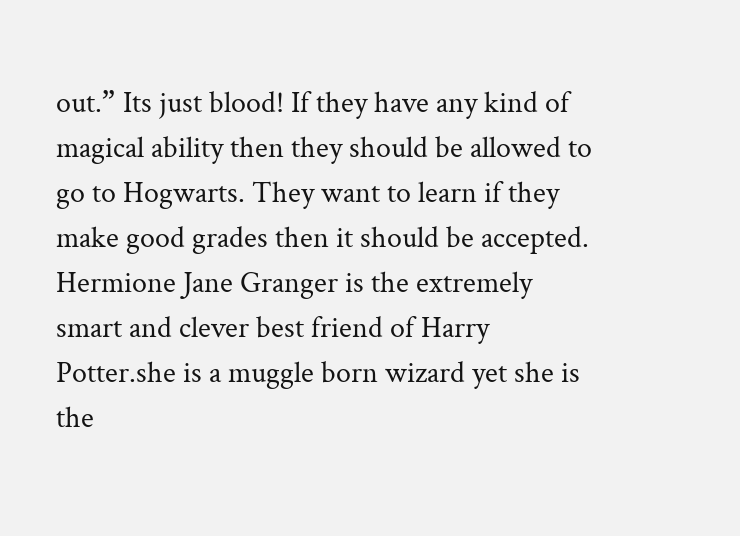out.” Its just blood! If they have any kind of magical ability then they should be allowed to go to Hogwarts. They want to learn if they make good grades then it should be accepted. Hermione Jane Granger is the extremely smart and clever best friend of Harry Potter.she is a muggle born wizard yet she is the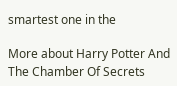smartest one in the

More about Harry Potter And The Chamber Of Secrets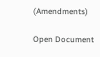(Amendments)

Open Document